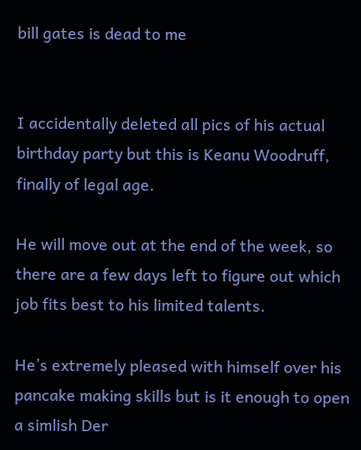bill gates is dead to me


I accidentally deleted all pics of his actual birthday party but this is Keanu Woodruff, finally of legal age.

He will move out at the end of the week, so there are a few days left to figure out which job fits best to his limited talents.

He’s extremely pleased with himself over his pancake making skills but is it enough to open a simlish Der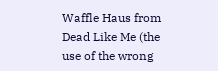Waffle Haus from Dead Like Me (the use of the wrong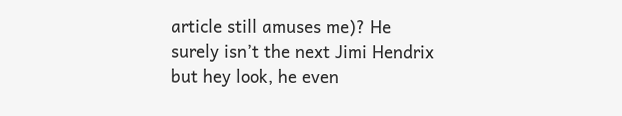article still amuses me)? He surely isn’t the next Jimi Hendrix but hey look, he even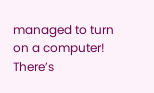managed to turn on a computer! There’s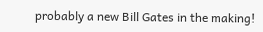probably a new Bill Gates in the making!